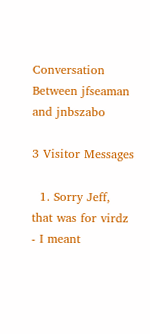Conversation Between jfseaman and jnbszabo

3 Visitor Messages

  1. Sorry Jeff, that was for virdz - I meant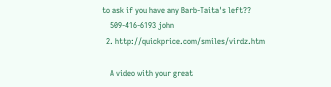to ask if you have any Barb-Taita's left??
    509-416-6193 john
  2. http://quickprice.com/smiles/virdz.htm

    A video with your great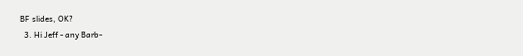BF slides, OK?
  3. Hi Jeff - any Barb-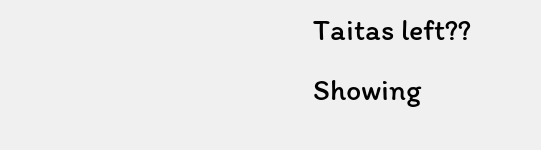Taitas left??
Showing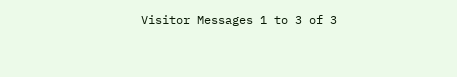Visitor Messages 1 to 3 of 3